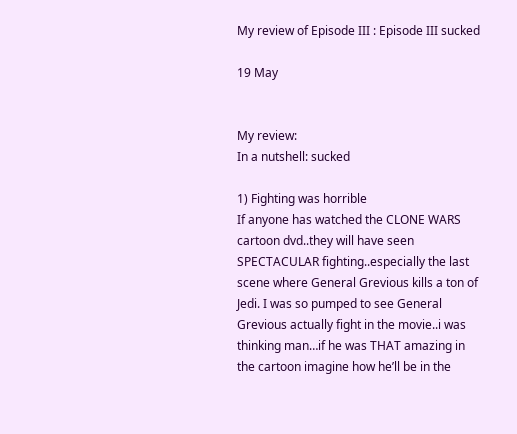My review of Episode III : Episode III sucked

19 May


My review:
In a nutshell: sucked

1) Fighting was horrible
If anyone has watched the CLONE WARS cartoon dvd..they will have seen SPECTACULAR fighting..especially the last scene where General Grevious kills a ton of Jedi. I was so pumped to see General Grevious actually fight in the movie..i was thinking man…if he was THAT amazing in the cartoon imagine how he’ll be in the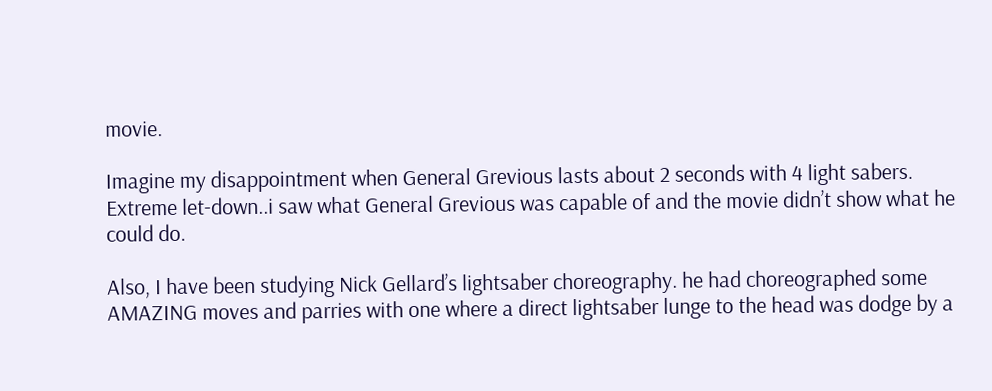movie.

Imagine my disappointment when General Grevious lasts about 2 seconds with 4 light sabers. Extreme let-down..i saw what General Grevious was capable of and the movie didn’t show what he could do.

Also, I have been studying Nick Gellard’s lightsaber choreography. he had choreographed some AMAZING moves and parries with one where a direct lightsaber lunge to the head was dodge by a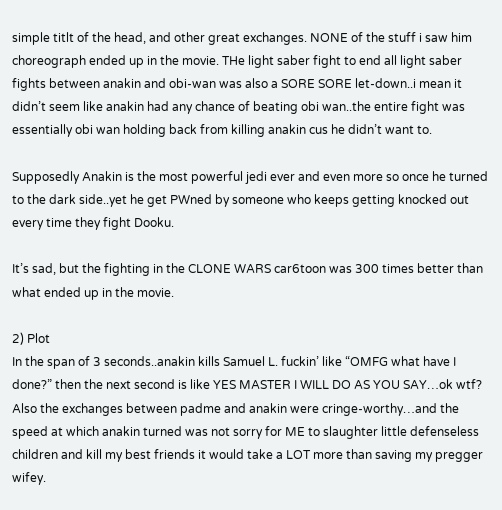simple titlt of the head, and other great exchanges. NONE of the stuff i saw him choreograph ended up in the movie. THe light saber fight to end all light saber fights between anakin and obi-wan was also a SORE SORE let-down..i mean it didn’t seem like anakin had any chance of beating obi wan..the entire fight was essentially obi wan holding back from killing anakin cus he didn’t want to.

Supposedly Anakin is the most powerful jedi ever and even more so once he turned to the dark side..yet he get PWned by someone who keeps getting knocked out every time they fight Dooku.

It’s sad, but the fighting in the CLONE WARS car6toon was 300 times better than what ended up in the movie.

2) Plot
In the span of 3 seconds..anakin kills Samuel L. fuckin’ like “OMFG what have I done?” then the next second is like YES MASTER I WILL DO AS YOU SAY…ok wtf? Also the exchanges between padme and anakin were cringe-worthy…and the speed at which anakin turned was not sorry for ME to slaughter little defenseless children and kill my best friends it would take a LOT more than saving my pregger wifey.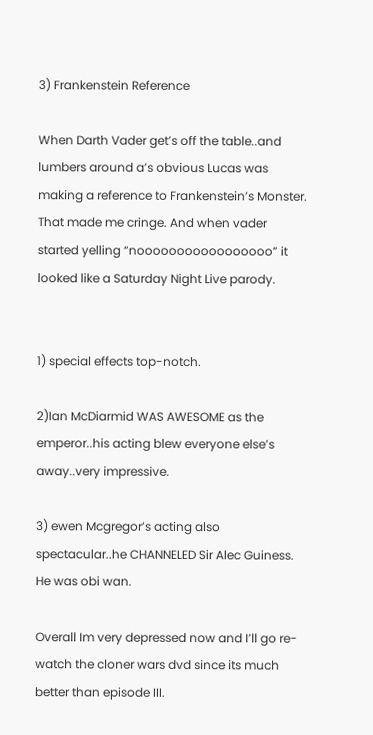3) Frankenstein Reference

When Darth Vader get’s off the table..and lumbers around a’s obvious Lucas was making a reference to Frankenstein’s Monster. That made me cringe. And when vader started yelling “nooooooooooooooooo” it looked like a Saturday Night Live parody.


1) special effects top-notch.

2)Ian McDiarmid WAS AWESOME as the emperor..his acting blew everyone else’s away..very impressive.

3) ewen Mcgregor’s acting also spectacular..he CHANNELED Sir Alec Guiness. He was obi wan.

Overall Im very depressed now and I’ll go re-watch the cloner wars dvd since its much better than episode III.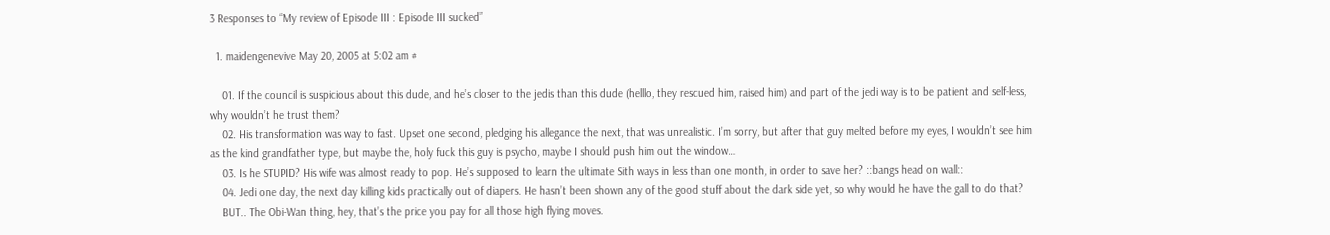3 Responses to “My review of Episode III : Episode III sucked”

  1. maidengenevive May 20, 2005 at 5:02 am #

    01. If the council is suspicious about this dude, and he’s closer to the jedis than this dude (helllo, they rescued him, raised him) and part of the jedi way is to be patient and self-less, why wouldn’t he trust them?
    02. His transformation was way to fast. Upset one second, pledging his allegance the next, that was unrealistic. I’m sorry, but after that guy melted before my eyes, I wouldn’t see him as the kind grandfather type, but maybe the, holy fuck this guy is psycho, maybe I should push him out the window…
    03. Is he STUPID? His wife was almost ready to pop. He’s supposed to learn the ultimate Sith ways in less than one month, in order to save her? ::bangs head on wall::
    04. Jedi one day, the next day killing kids practically out of diapers. He hasn’t been shown any of the good stuff about the dark side yet, so why would he have the gall to do that?
    BUT.. The Obi-Wan thing, hey, that’s the price you pay for all those high flying moves.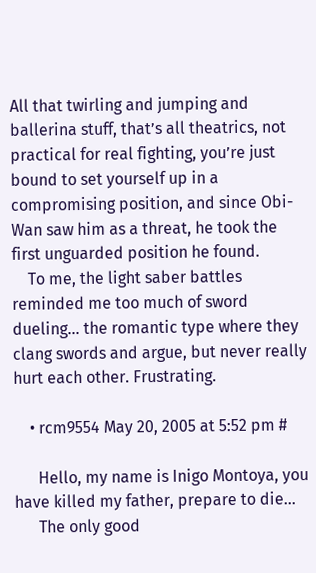All that twirling and jumping and ballerina stuff, that’s all theatrics, not practical for real fighting, you’re just bound to set yourself up in a compromising position, and since Obi-Wan saw him as a threat, he took the first unguarded position he found.
    To me, the light saber battles reminded me too much of sword dueling… the romantic type where they clang swords and argue, but never really hurt each other. Frustrating.

    • rcm9554 May 20, 2005 at 5:52 pm #

      Hello, my name is Inigo Montoya, you have killed my father, prepare to die…
      The only good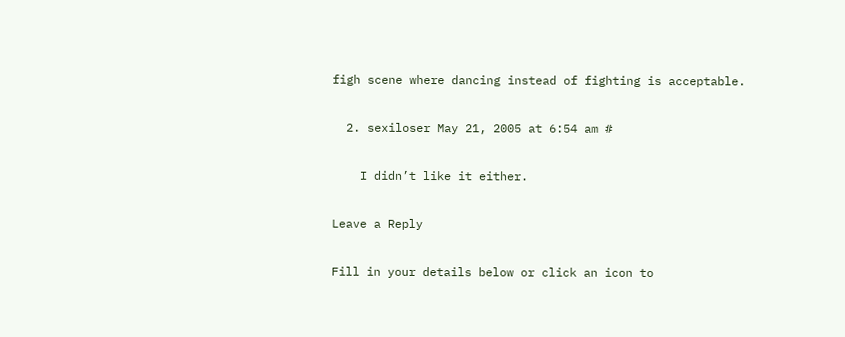figh scene where dancing instead of fighting is acceptable.

  2. sexiloser May 21, 2005 at 6:54 am #

    I didn’t like it either.

Leave a Reply

Fill in your details below or click an icon to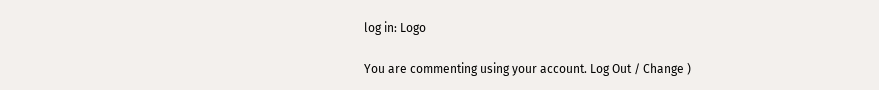log in: Logo

You are commenting using your account. Log Out / Change )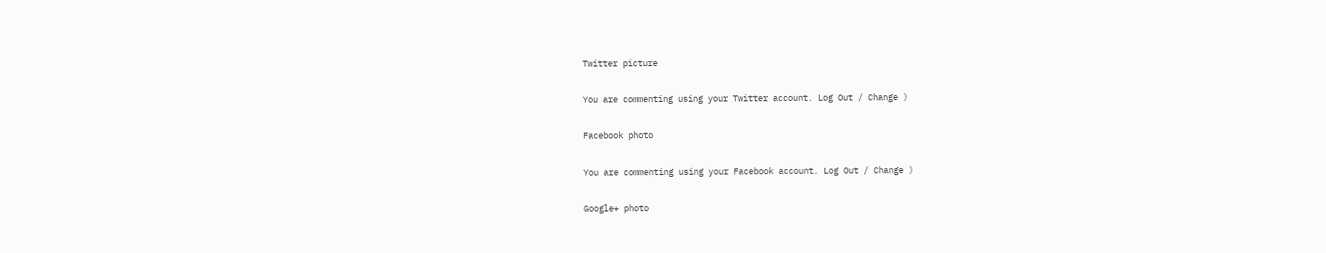Twitter picture

You are commenting using your Twitter account. Log Out / Change )

Facebook photo

You are commenting using your Facebook account. Log Out / Change )

Google+ photo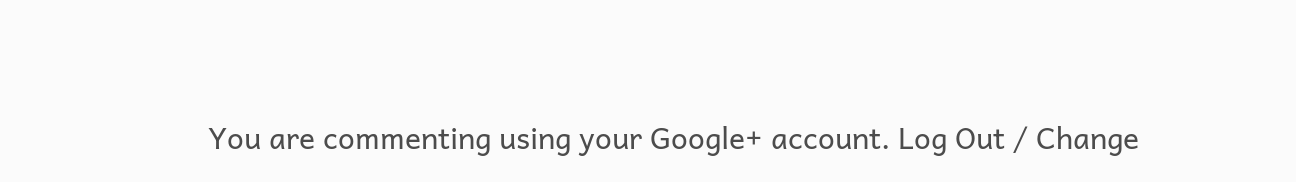You are commenting using your Google+ account. Log Out / Change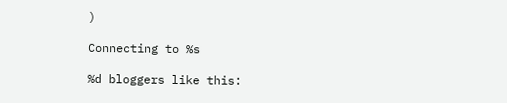)

Connecting to %s

%d bloggers like this: